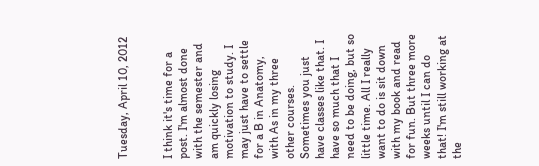Tuesday, April 10, 2012


I think it's time for a post. I'm almost done with the semester and am quickly losing motivation to study. I may just have to settle for a B in Anatomy, with As in my three other courses. Sometimes you just have classes like that. I have so much that I need to be doing, but so little time. All I really want to do is sit down with my book and read for fun. But three more weeks until I can do that! I'm still working at the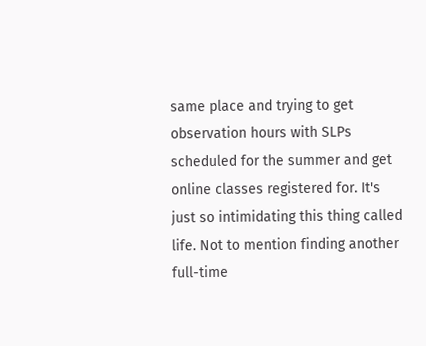same place and trying to get observation hours with SLPs scheduled for the summer and get online classes registered for. It's just so intimidating this thing called life. Not to mention finding another full-time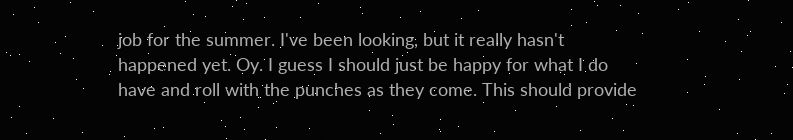job for the summer. I've been looking, but it really hasn't happened yet. Oy. I guess I should just be happy for what I do have and roll with the punches as they come. This should provide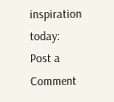inspiration today:
Post a Comment